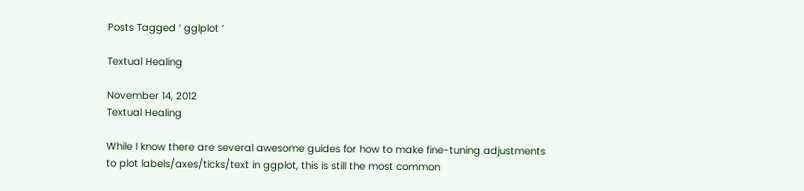Posts Tagged ‘ gglplot ’

Textual Healing

November 14, 2012
Textual Healing

While I know there are several awesome guides for how to make fine-tuning adjustments to plot labels/axes/ticks/text in ggplot, this is still the most common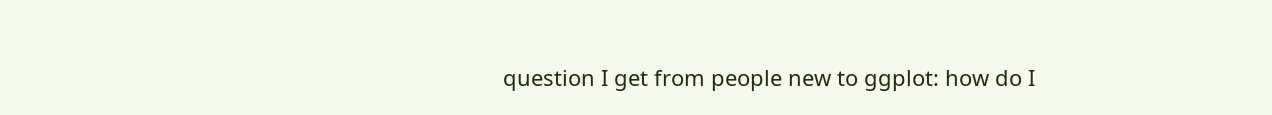question I get from people new to ggplot: how do I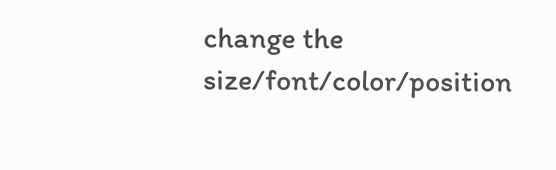change the size/font/color/position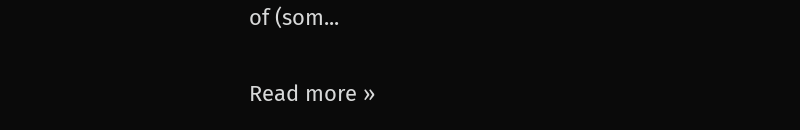of (som...

Read more »